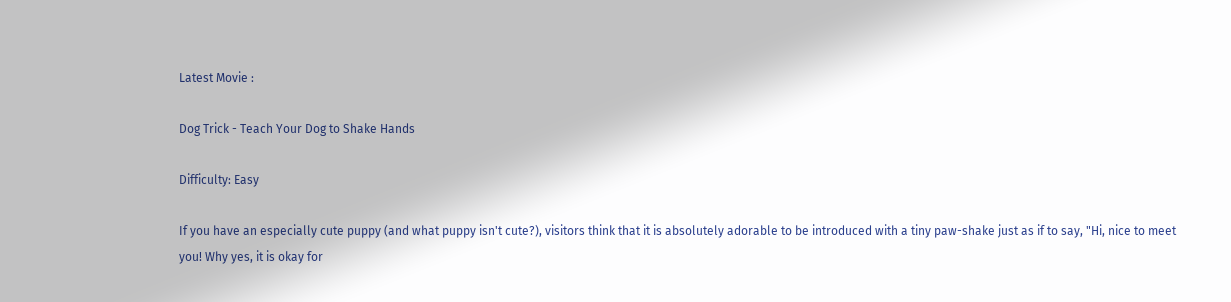Latest Movie :

Dog Trick - Teach Your Dog to Shake Hands

Difficulty: Easy

If you have an especially cute puppy (and what puppy isn't cute?), visitors think that it is absolutely adorable to be introduced with a tiny paw-shake just as if to say, "Hi, nice to meet you! Why yes, it is okay for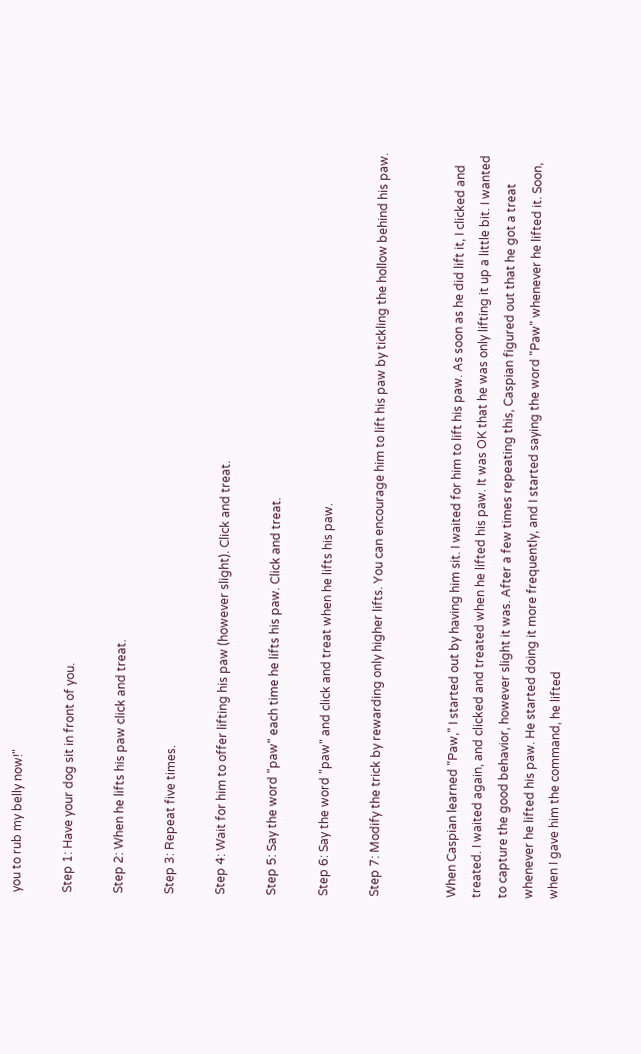you to rub my belly now!"

Step 1: Have your dog sit in front of you.

Step 2: When he lifts his paw click and treat.

Step 3: Repeat five times.

Step 4: Wait for him to offer lifting his paw (however slight). Click and treat.

Step 5: Say the word "paw" each time he lifts his paw. Click and treat.

Step 6: Say the word "paw" and click and treat when he lifts his paw.

Step 7: Modify the trick by rewarding only higher lifts. You can encourage him to lift his paw by tickling the hollow behind his paw.


When Caspian learned "Paw," I started out by having him sit. I waited for him to lift his paw. As soon as he did lift it, I clicked and treated. I waited again, and clicked and treated when he lifted his paw. It was OK that he was only lifting it up a little bit. I wanted to capture the good behavior, however slight it was. After a few times repeating this, Caspian figured out that he got a treat whenever he lifted his paw. He started doing it more frequently, and I started saying the word "Paw" whenever he lifted it. Soon, when I gave him the command, he lifted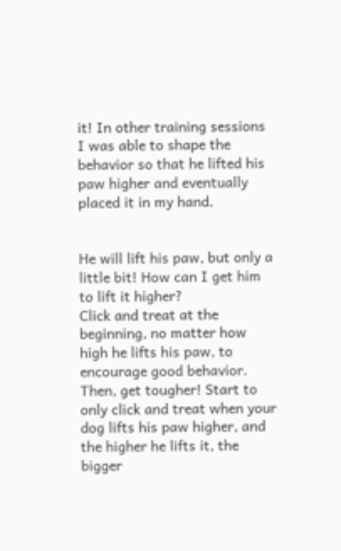it! In other training sessions I was able to shape the behavior so that he lifted his paw higher and eventually placed it in my hand.


He will lift his paw, but only a little bit! How can I get him to lift it higher?
Click and treat at the beginning, no matter how high he lifts his paw, to encourage good behavior. Then, get tougher! Start to only click and treat when your dog lifts his paw higher, and the higher he lifts it, the bigger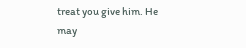treat you give him. He may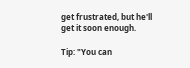get frustrated, but he'll get it soon enough.

Tip: "You can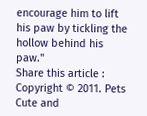encourage him to lift his paw by tickling the hollow behind his paw."
Share this article :
Copyright © 2011. Pets Cute and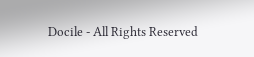Docile - All Rights Reserved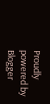Proudly powered by Blogger